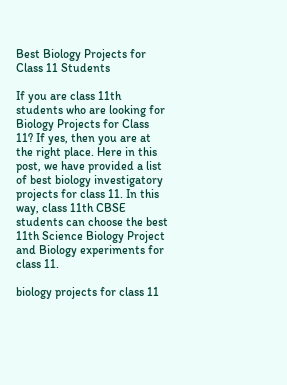Best Biology Projects for Class 11 Students

If you are class 11th students who are looking for Biology Projects for Class 11? If yes, then you are at the right place. Here in this post, we have provided a list of best biology investigatory projects for class 11. In this way, class 11th CBSE students can choose the best 11th Science Biology Project and Biology experiments for class 11.

biology projects for class 11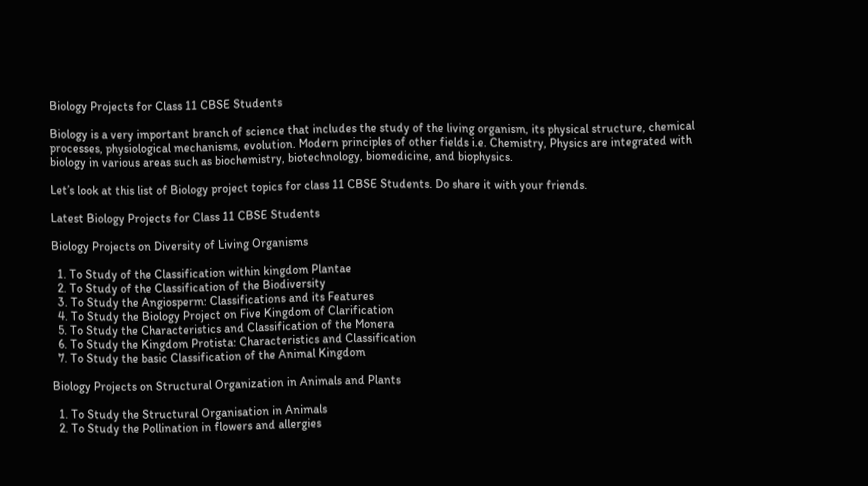Biology Projects for Class 11 CBSE Students

Biology is a very important branch of science that includes the study of the living organism, its physical structure, chemical processes, physiological mechanisms, evolution. Modern principles of other fields i.e. Chemistry, Physics are integrated with biology in various areas such as biochemistry, biotechnology, biomedicine, and biophysics.

Let’s look at this list of Biology project topics for class 11 CBSE Students. Do share it with your friends.

Latest Biology Projects for Class 11 CBSE Students

Biology Projects on Diversity of Living Organisms

  1. To Study of the Classification within kingdom Plantae
  2. To Study of the Classification of the Biodiversity
  3. To Study the Angiosperm: Classifications and its Features
  4. To Study the Biology Project on Five Kingdom of Clarification
  5. To Study the Characteristics and Classification of the Monera
  6. To Study the Kingdom Protista: Characteristics and Classification
  7. To Study the basic Classification of the Animal Kingdom

Biology Projects on Structural Organization in Animals and Plants

  1. To Study the Structural Organisation in Animals
  2. To Study the Pollination in flowers and allergies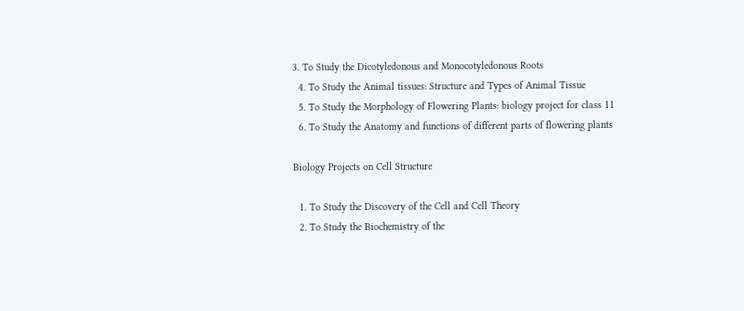3. To Study the Dicotyledonous and Monocotyledonous Roots
  4. To Study the Animal tissues: Structure and Types of Animal Tissue
  5. To Study the Morphology of Flowering Plants: biology project for class 11
  6. To Study the Anatomy and functions of different parts of flowering plants

Biology Projects on Cell Structure

  1. To Study the Discovery of the Cell and Cell Theory
  2. To Study the Biochemistry of the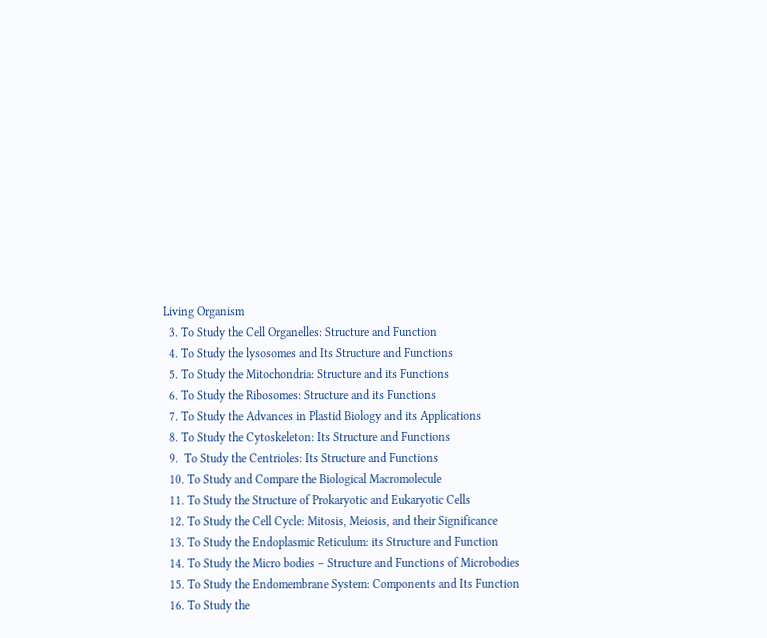Living Organism
  3. To Study the Cell Organelles: Structure and Function
  4. To Study the lysosomes and Its Structure and Functions
  5. To Study the Mitochondria: Structure and its Functions
  6. To Study the Ribosomes: Structure and its Functions
  7. To Study the Advances in Plastid Biology and its Applications
  8. To Study the Cytoskeleton: Its Structure and Functions
  9.  To Study the Centrioles: Its Structure and Functions
  10. To Study and Compare the Biological Macromolecule
  11. To Study the Structure of Prokaryotic and Eukaryotic Cells
  12. To Study the Cell Cycle: Mitosis, Meiosis, and their Significance
  13. To Study the Endoplasmic Reticulum: its Structure and Function
  14. To Study the Micro bodies – Structure and Functions of Microbodies
  15. To Study the Endomembrane System: Components and Its Function
  16. To Study the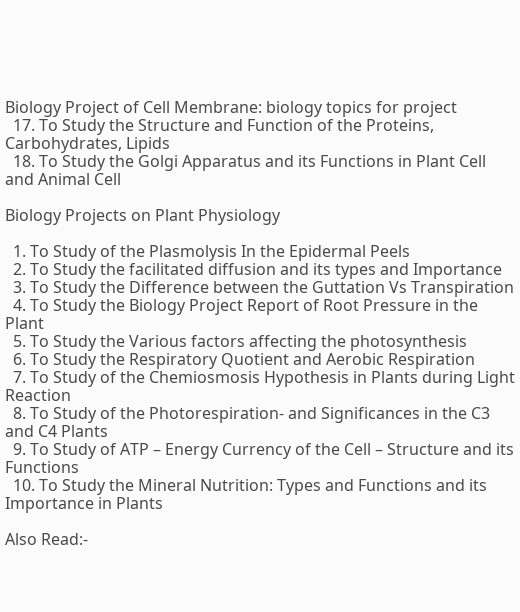Biology Project of Cell Membrane: biology topics for project
  17. To Study the Structure and Function of the Proteins, Carbohydrates, Lipids
  18. To Study the Golgi Apparatus and its Functions in Plant Cell and Animal Cell

Biology Projects on Plant Physiology

  1. To Study of the Plasmolysis In the Epidermal Peels
  2. To Study the facilitated diffusion and its types and Importance
  3. To Study the Difference between the Guttation Vs Transpiration
  4. To Study the Biology Project Report of Root Pressure in the Plant
  5. To Study the Various factors affecting the photosynthesis
  6. To Study the Respiratory Quotient and Aerobic Respiration
  7. To Study of the Chemiosmosis Hypothesis in Plants during Light Reaction
  8. To Study of the Photorespiration- and Significances in the C3 and C4 Plants
  9. To Study of ATP – Energy Currency of the Cell – Structure and its Functions
  10. To Study the Mineral Nutrition: Types and Functions and its Importance in Plants

Also Read:-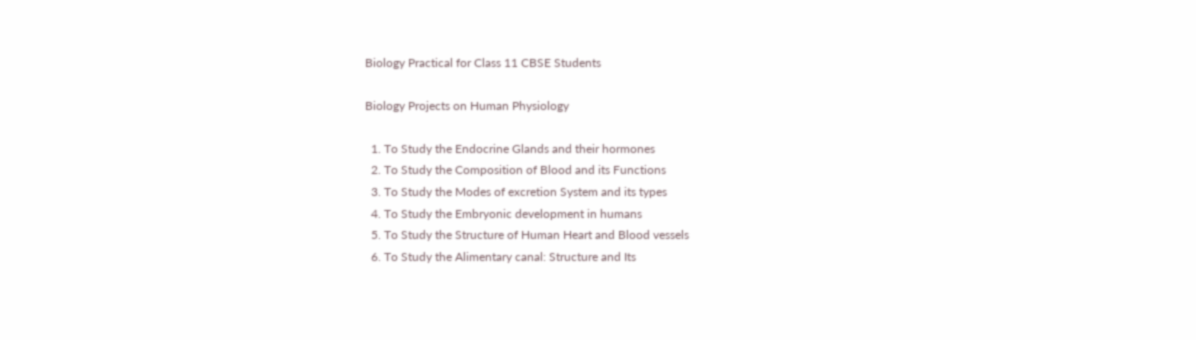Biology Practical for Class 11 CBSE Students

Biology Projects on Human Physiology

  1. To Study the Endocrine Glands and their hormones
  2. To Study the Composition of Blood and its Functions
  3. To Study the Modes of excretion System and its types
  4. To Study the Embryonic development in humans
  5. To Study the Structure of Human Heart and Blood vessels
  6. To Study the Alimentary canal: Structure and Its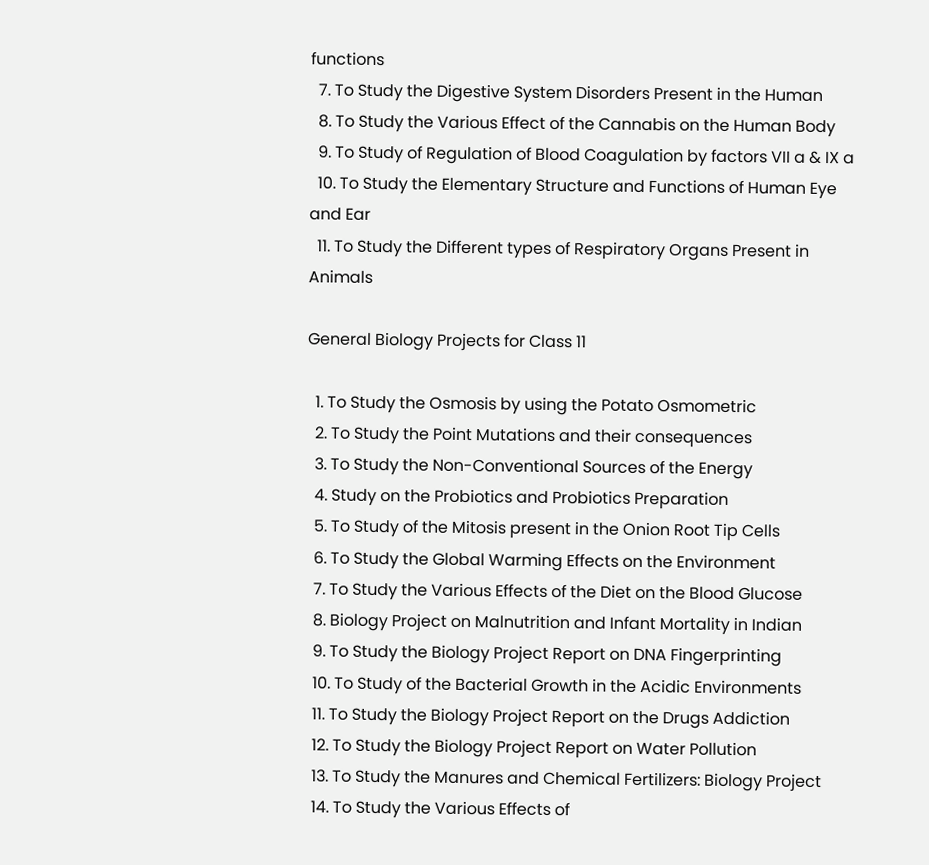functions
  7. To Study the Digestive System Disorders Present in the Human
  8. To Study the Various Effect of the Cannabis on the Human Body
  9. To Study of Regulation of Blood Coagulation by factors VII a & IX a
  10. To Study the Elementary Structure and Functions of Human Eye and Ear
  11. To Study the Different types of Respiratory Organs Present in Animals

General Biology Projects for Class 11

  1. To Study the Osmosis by using the Potato Osmometric
  2. To Study the Point Mutations and their consequences
  3. To Study the Non-Conventional Sources of the Energy
  4. Study on the Probiotics and Probiotics Preparation
  5. To Study of the Mitosis present in the Onion Root Tip Cells
  6. To Study the Global Warming Effects on the Environment
  7. To Study the Various Effects of the Diet on the Blood Glucose
  8. Biology Project on Malnutrition and Infant Mortality in Indian
  9. To Study the Biology Project Report on DNA Fingerprinting
  10. To Study of the Bacterial Growth in the Acidic Environments
  11. To Study the Biology Project Report on the Drugs Addiction
  12. To Study the Biology Project Report on Water Pollution
  13. To Study the Manures and Chemical Fertilizers: Biology Project
  14. To Study the Various Effects of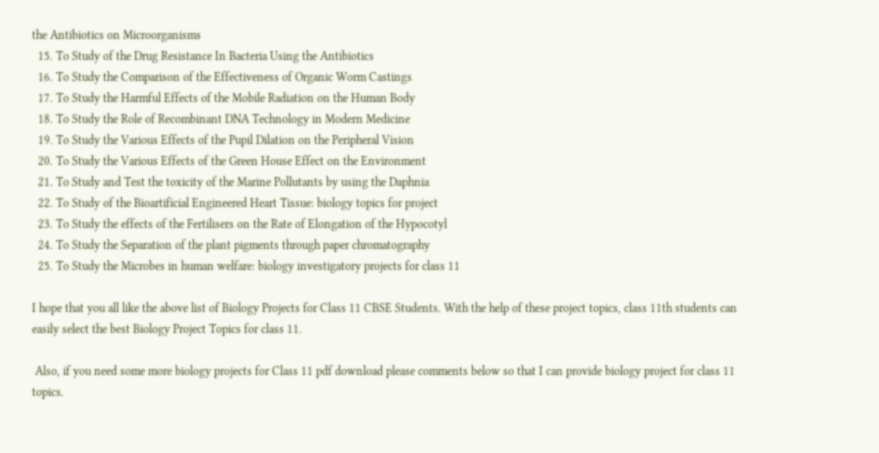the Antibiotics on Microorganisms
  15. To Study of the Drug Resistance In Bacteria Using the Antibiotics
  16. To Study the Comparison of the Effectiveness of Organic Worm Castings
  17. To Study the Harmful Effects of the Mobile Radiation on the Human Body
  18. To Study the Role of Recombinant DNA Technology in Modern Medicine
  19. To Study the Various Effects of the Pupil Dilation on the Peripheral Vision
  20. To Study the Various Effects of the Green House Effect on the Environment
  21. To Study and Test the toxicity of the Marine Pollutants by using the Daphnia
  22. To Study of the Bioartificial Engineered Heart Tissue: biology topics for project
  23. To Study the effects of the Fertilisers on the Rate of Elongation of the Hypocotyl
  24. To Study the Separation of the plant pigments through paper chromatography
  25. To Study the Microbes in human welfare: biology investigatory projects for class 11

I hope that you all like the above list of Biology Projects for Class 11 CBSE Students. With the help of these project topics, class 11th students can easily select the best Biology Project Topics for class 11.

 Also, if you need some more biology projects for Class 11 pdf download please comments below so that I can provide biology project for class 11 topics.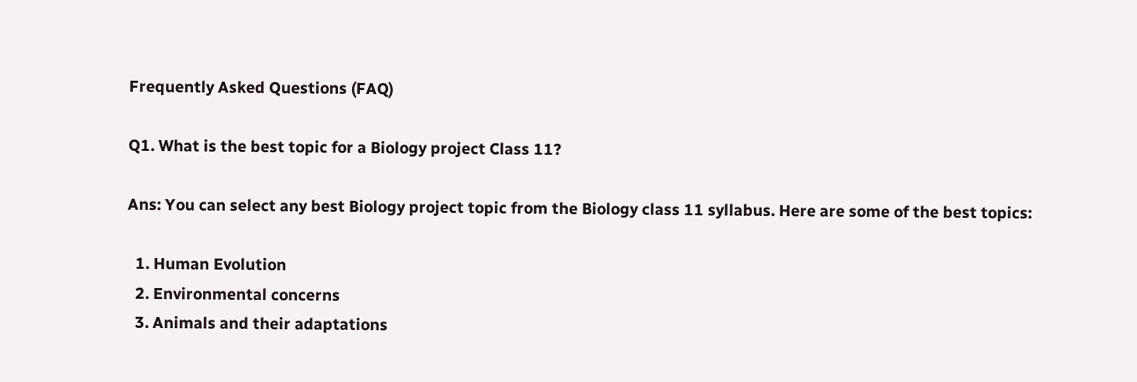Frequently Asked Questions (FAQ)

Q1. What is the best topic for a Biology project Class 11?

Ans: You can select any best Biology project topic from the Biology class 11 syllabus. Here are some of the best topics:

  1. Human Evolution
  2. Environmental concerns
  3. Animals and their adaptations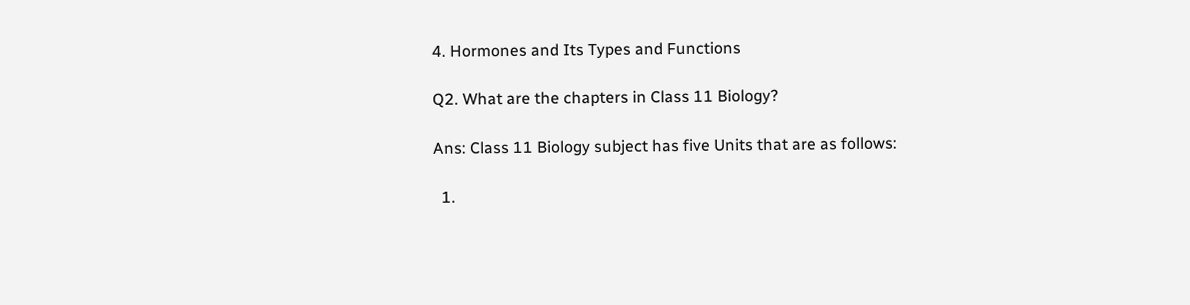4. Hormones and Its Types and Functions

Q2. What are the chapters in Class 11 Biology?

Ans: Class 11 Biology subject has five Units that are as follows:

  1.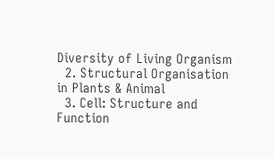Diversity of Living Organism
  2. Structural Organisation in Plants & Animal
  3. Cell: Structure and Function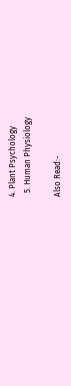4. Plant Psychology
  5. Human Physiology

Also Read:-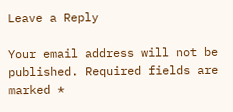Leave a Reply

Your email address will not be published. Required fields are marked *